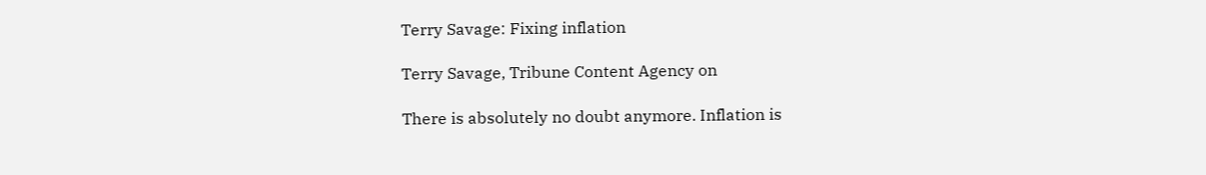Terry Savage: Fixing inflation

Terry Savage, Tribune Content Agency on

There is absolutely no doubt anymore. Inflation is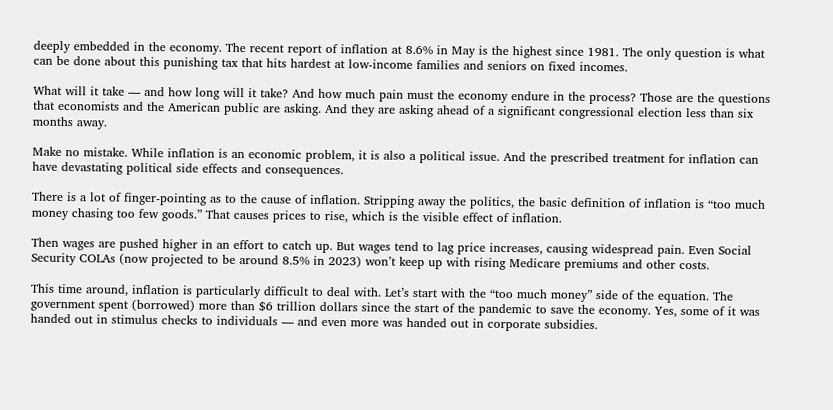deeply embedded in the economy. The recent report of inflation at 8.6% in May is the highest since 1981. The only question is what can be done about this punishing tax that hits hardest at low-income families and seniors on fixed incomes.

What will it take — and how long will it take? And how much pain must the economy endure in the process? Those are the questions that economists and the American public are asking. And they are asking ahead of a significant congressional election less than six months away.

Make no mistake. While inflation is an economic problem, it is also a political issue. And the prescribed treatment for inflation can have devastating political side effects and consequences.

There is a lot of finger-pointing as to the cause of inflation. Stripping away the politics, the basic definition of inflation is “too much money chasing too few goods.” That causes prices to rise, which is the visible effect of inflation.

Then wages are pushed higher in an effort to catch up. But wages tend to lag price increases, causing widespread pain. Even Social Security COLAs (now projected to be around 8.5% in 2023) won’t keep up with rising Medicare premiums and other costs.

This time around, inflation is particularly difficult to deal with. Let’s start with the “too much money” side of the equation. The government spent (borrowed) more than $6 trillion dollars since the start of the pandemic to save the economy. Yes, some of it was handed out in stimulus checks to individuals — and even more was handed out in corporate subsidies.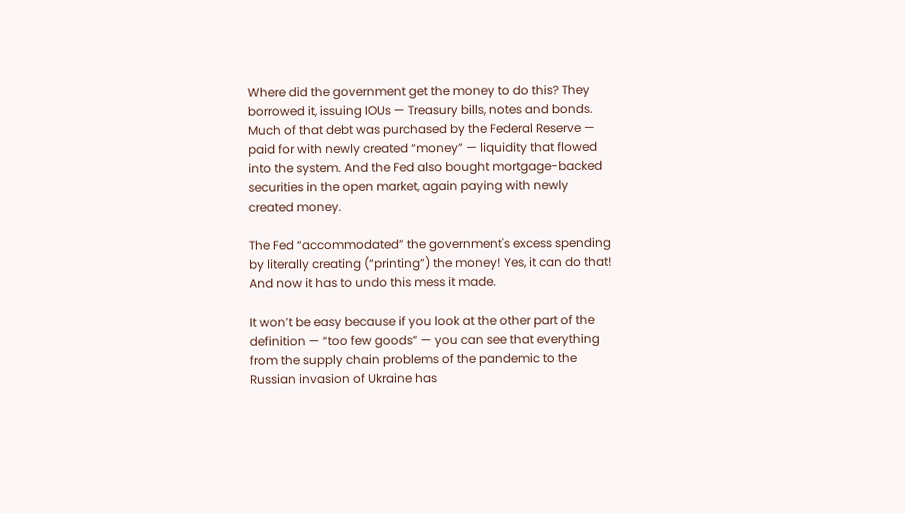Where did the government get the money to do this? They borrowed it, issuing IOUs — Treasury bills, notes and bonds. Much of that debt was purchased by the Federal Reserve — paid for with newly created “money” — liquidity that flowed into the system. And the Fed also bought mortgage-backed securities in the open market, again paying with newly created money.

The Fed “accommodated” the government's excess spending by literally creating (“printing”) the money! Yes, it can do that! And now it has to undo this mess it made.

It won’t be easy because if you look at the other part of the definition — “too few goods” — you can see that everything from the supply chain problems of the pandemic to the Russian invasion of Ukraine has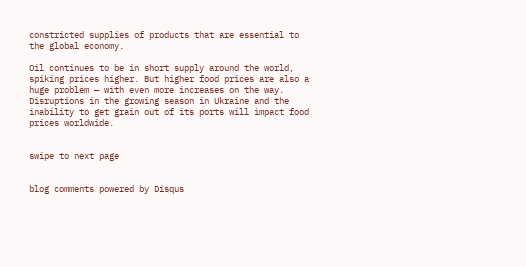constricted supplies of products that are essential to the global economy.

Oil continues to be in short supply around the world, spiking prices higher. But higher food prices are also a huge problem — with even more increases on the way. Disruptions in the growing season in Ukraine and the inability to get grain out of its ports will impact food prices worldwide.


swipe to next page


blog comments powered by Disqus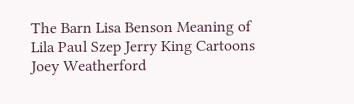The Barn Lisa Benson Meaning of Lila Paul Szep Jerry King Cartoons Joey Weatherford